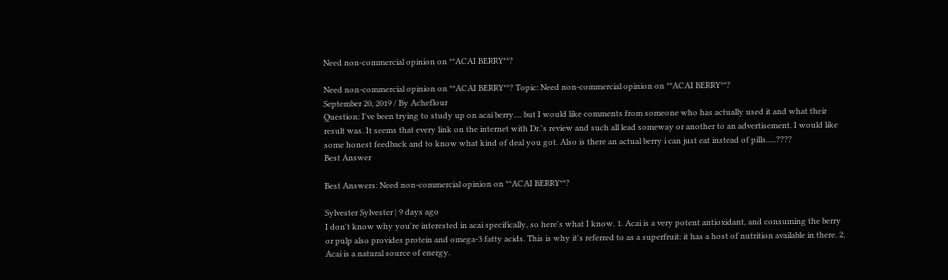Need non-commercial opinion on **ACAI BERRY**?

Need non-commercial opinion on **ACAI BERRY**? Topic: Need non-commercial opinion on **ACAI BERRY**?
September 20, 2019 / By Acheflour
Question: I've been trying to study up on acai berry.... but I would like comments from someone who has actually used it and what their result was. It seems that every link on the internet with Dr.'s review and such all lead someway or another to an advertisement. I would like some honest feedback and to know what kind of deal you got. Also is there an actual berry i can just eat instead of pills.....????
Best Answer

Best Answers: Need non-commercial opinion on **ACAI BERRY**?

Sylvester Sylvester | 9 days ago
I don't know why you're interested in acai specifically, so here's what I know. 1. Acai is a very potent antioxidant, and consuming the berry or pulp also provides protein and omega-3 fatty acids. This is why it's referred to as a superfruit: it has a host of nutrition available in there. 2. Acai is a natural source of energy.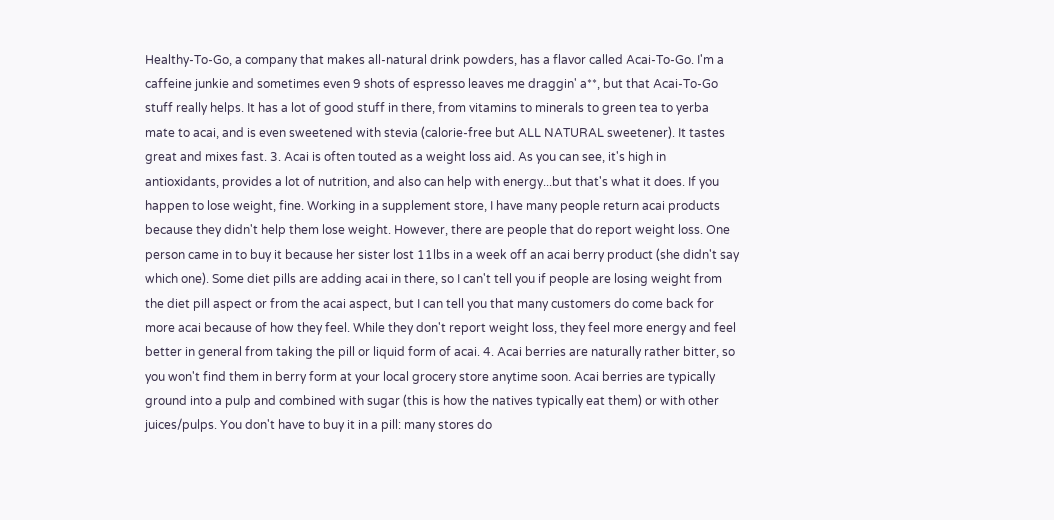Healthy-To-Go, a company that makes all-natural drink powders, has a flavor called Acai-To-Go. I'm a caffeine junkie and sometimes even 9 shots of espresso leaves me draggin' a**, but that Acai-To-Go stuff really helps. It has a lot of good stuff in there, from vitamins to minerals to green tea to yerba mate to acai, and is even sweetened with stevia (calorie-free but ALL NATURAL sweetener). It tastes great and mixes fast. 3. Acai is often touted as a weight loss aid. As you can see, it's high in antioxidants, provides a lot of nutrition, and also can help with energy...but that's what it does. If you happen to lose weight, fine. Working in a supplement store, I have many people return acai products because they didn't help them lose weight. However, there are people that do report weight loss. One person came in to buy it because her sister lost 11lbs in a week off an acai berry product (she didn't say which one). Some diet pills are adding acai in there, so I can't tell you if people are losing weight from the diet pill aspect or from the acai aspect, but I can tell you that many customers do come back for more acai because of how they feel. While they don't report weight loss, they feel more energy and feel better in general from taking the pill or liquid form of acai. 4. Acai berries are naturally rather bitter, so you won't find them in berry form at your local grocery store anytime soon. Acai berries are typically ground into a pulp and combined with sugar (this is how the natives typically eat them) or with other juices/pulps. You don't have to buy it in a pill: many stores do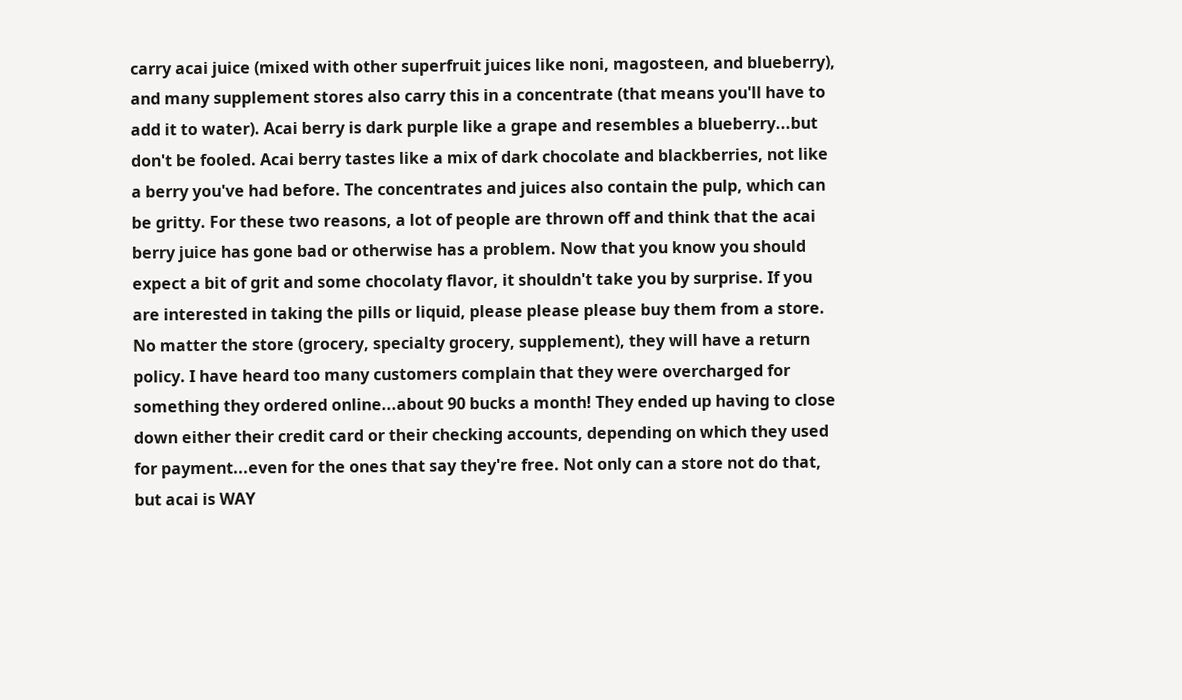carry acai juice (mixed with other superfruit juices like noni, magosteen, and blueberry), and many supplement stores also carry this in a concentrate (that means you'll have to add it to water). Acai berry is dark purple like a grape and resembles a blueberry...but don't be fooled. Acai berry tastes like a mix of dark chocolate and blackberries, not like a berry you've had before. The concentrates and juices also contain the pulp, which can be gritty. For these two reasons, a lot of people are thrown off and think that the acai berry juice has gone bad or otherwise has a problem. Now that you know you should expect a bit of grit and some chocolaty flavor, it shouldn't take you by surprise. If you are interested in taking the pills or liquid, please please please buy them from a store. No matter the store (grocery, specialty grocery, supplement), they will have a return policy. I have heard too many customers complain that they were overcharged for something they ordered online...about 90 bucks a month! They ended up having to close down either their credit card or their checking accounts, depending on which they used for payment...even for the ones that say they're free. Not only can a store not do that, but acai is WAY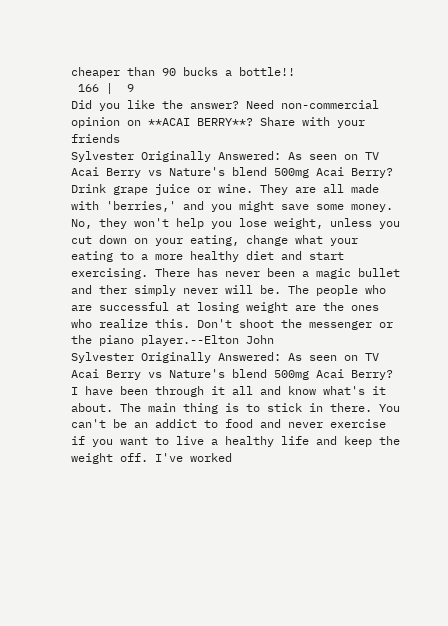cheaper than 90 bucks a bottle!!
 166 |  9
Did you like the answer? Need non-commercial opinion on **ACAI BERRY**? Share with your friends
Sylvester Originally Answered: As seen on TV Acai Berry vs Nature's blend 500mg Acai Berry?
Drink grape juice or wine. They are all made with 'berries,' and you might save some money. No, they won't help you lose weight, unless you cut down on your eating, change what your eating to a more healthy diet and start exercising. There has never been a magic bullet and ther simply never will be. The people who are successful at losing weight are the ones who realize this. Don't shoot the messenger or the piano player.--Elton John
Sylvester Originally Answered: As seen on TV Acai Berry vs Nature's blend 500mg Acai Berry?
I have been through it all and know what's it about. The main thing is to stick in there. You can't be an addict to food and never exercise if you want to live a healthy life and keep the weight off. I've worked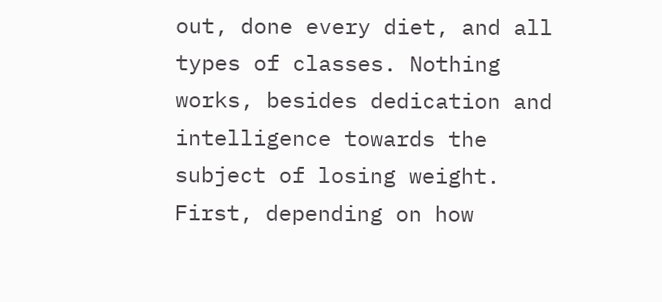out, done every diet, and all types of classes. Nothing works, besides dedication and intelligence towards the subject of losing weight. First, depending on how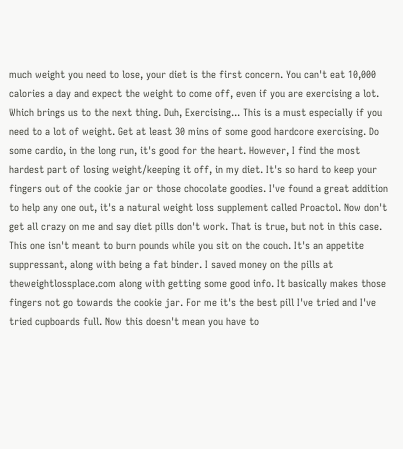much weight you need to lose, your diet is the first concern. You can't eat 10,000 calories a day and expect the weight to come off, even if you are exercising a lot. Which brings us to the next thing. Duh, Exercising... This is a must especially if you need to a lot of weight. Get at least 30 mins of some good hardcore exercising. Do some cardio, in the long run, it's good for the heart. However, I find the most hardest part of losing weight/keeping it off, in my diet. It's so hard to keep your fingers out of the cookie jar or those chocolate goodies. I've found a great addition to help any one out, it's a natural weight loss supplement called Proactol. Now don't get all crazy on me and say diet pills don't work. That is true, but not in this case. This one isn't meant to burn pounds while you sit on the couch. It's an appetite suppressant, along with being a fat binder. I saved money on the pills at theweightlossplace.com along with getting some good info. It basically makes those fingers not go towards the cookie jar. For me it's the best pill I've tried and I've tried cupboards full. Now this doesn't mean you have to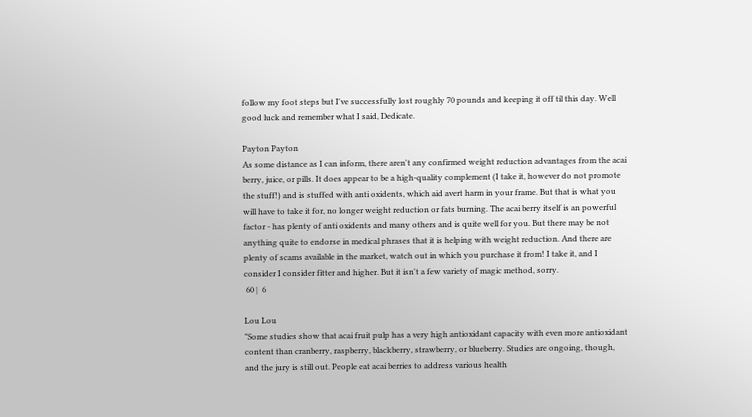follow my foot steps but I've successfully lost roughly 70 pounds and keeping it off til this day. Well good luck and remember what I said, Dedicate.

Payton Payton
As some distance as I can inform, there aren't any confirmed weight reduction advantages from the acai berry, juice, or pills. It does appear to be a high-quality complement (I take it, however do not promote the stuff!) and is stuffed with anti oxidents, which aid avert harm in your frame. But that is what you will have to take it for, no longer weight reduction or fats burning. The acai berry itself is an powerful factor - has plenty of anti oxidents and many others and is quite well for you. But there may be not anything quite to endorse in medical phrases that it is helping with weight reduction. And there are plenty of scams available in the market, watch out in which you purchase it from! I take it, and I consider I consider fitter and higher. But it isn't a few variety of magic method, sorry.
 60 |  6

Lou Lou
"Some studies show that acai fruit pulp has a very high antioxidant capacity with even more antioxidant content than cranberry, raspberry, blackberry, strawberry, or blueberry. Studies are ongoing, though, and the jury is still out. People eat acai berries to address various health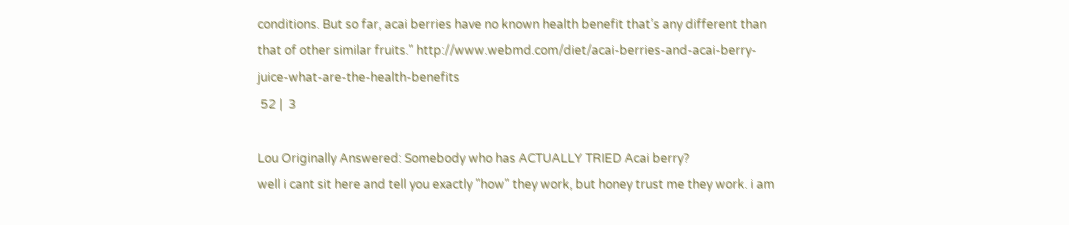conditions. But so far, acai berries have no known health benefit that’s any different than that of other similar fruits." http://www.webmd.com/diet/acai-berries-and-acai-berry-juice-what-are-the-health-benefits
 52 |  3

Lou Originally Answered: Somebody who has ACTUALLY TRIED Acai berry?
well i cant sit here and tell you exactly "how" they work, but honey trust me they work. i am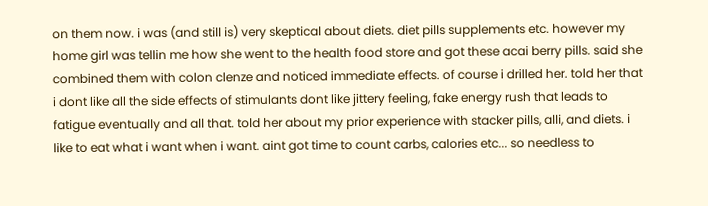on them now. i was (and still is) very skeptical about diets. diet pills supplements etc. however my home girl was tellin me how she went to the health food store and got these acai berry pills. said she combined them with colon clenze and noticed immediate effects. of course i drilled her. told her that i dont like all the side effects of stimulants dont like jittery feeling, fake energy rush that leads to fatigue eventually and all that. told her about my prior experience with stacker pills, alli, and diets. i like to eat what i want when i want. aint got time to count carbs, calories etc... so needless to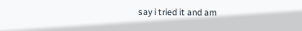say i tried it and am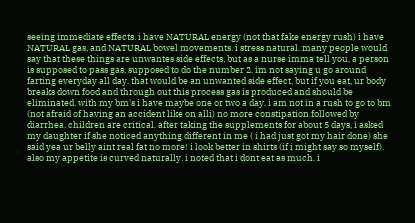seeing immediate effects. i have NATURAL energy (not that fake energy rush) i have NATURAL gas, and NATURAL bowel movements. i stress natural. many people would say that these things are unwantes side effects, but as a nurse imma tell you, a person is supposed to pass gas, supposed to do the number 2. im not saying u go around farting everyday all day. that would be an unwanted side effect, but if you eat, ur body breaks down food and through out this process gas is produced and should be eliminated. with my bm's i have maybe one or two a day. i am not in a rush to go to bm (not afraid of having an accident like on alli) no more constipation followed by diarrhea. children are critical. after taking the supplements for about 5 days, i asked my daughter if she noticed anything different in me ( i had just got my hair done) she said yea ur belly aint real fat no more! i look better in shirts (if i might say so myself). also my appetite is curved naturally. i noted that i dont eat as much. i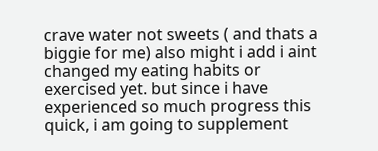crave water not sweets ( and thats a biggie for me) also might i add i aint changed my eating habits or exercised yet. but since i have experienced so much progress this quick, i am going to supplement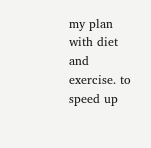my plan with diet and exercise. to speed up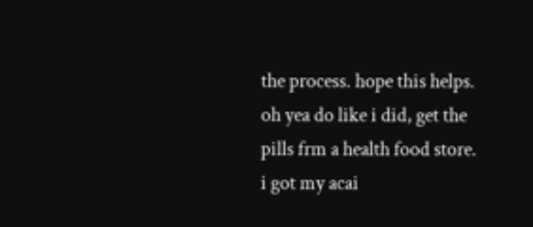the process. hope this helps. oh yea do like i did, get the pills frm a health food store. i got my acai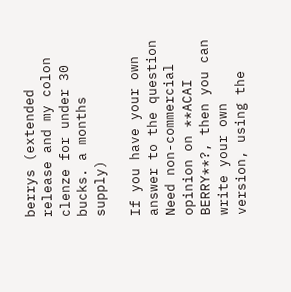berrys (extended release and my colon clenze for under 30 bucks. a months supply)

If you have your own answer to the question Need non-commercial opinion on **ACAI BERRY**?, then you can write your own version, using the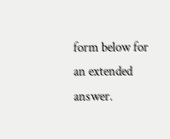form below for an extended answer.